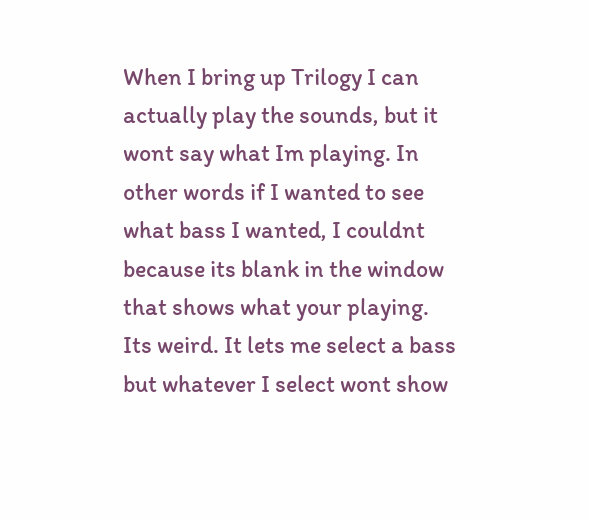When I bring up Trilogy I can actually play the sounds, but it wont say what Im playing. In other words if I wanted to see what bass I wanted, I couldnt because its blank in the window that shows what your playing. Its weird. It lets me select a bass but whatever I select wont show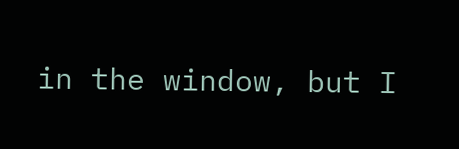in the window, but I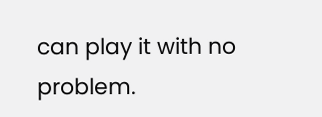can play it with no problem.